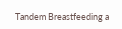Tandem Breastfeeding a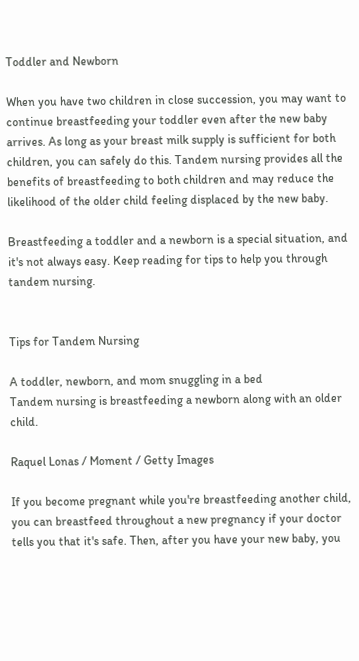Toddler and Newborn

When you have two children in close succession, you may want to continue breastfeeding your toddler even after the new baby arrives. As long as your breast milk supply is sufficient for both children, you can safely do this. Tandem nursing provides all the benefits of breastfeeding to both children and may reduce the likelihood of the older child feeling displaced by the new baby.

Breastfeeding a toddler and a newborn is a special situation, and it's not always easy. Keep reading for tips to help you through tandem nursing.


Tips for Tandem Nursing

A toddler, newborn, and mom snuggling in a bed
Tandem nursing is breastfeeding a newborn along with an older child.

Raquel Lonas / Moment / Getty Images

If you become pregnant while you're breastfeeding another child, you can breastfeed throughout a new pregnancy if your doctor tells you that it's safe. Then, after you have your new baby, you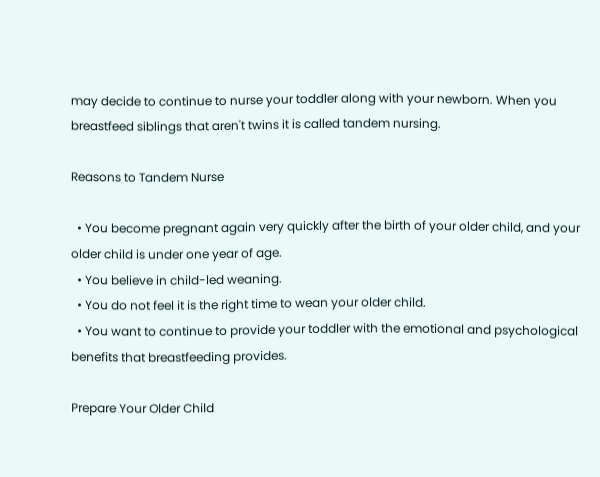may decide to continue to nurse your toddler along with your newborn. When you breastfeed siblings that aren't twins it is called tandem nursing.

Reasons to Tandem Nurse

  • You become pregnant again very quickly after the birth of your older child, and your older child is under one year of age.
  • You believe in child-led weaning.
  • You do not feel it is the right time to wean your older child.
  • You want to continue to provide your toddler with the emotional and psychological benefits that breastfeeding provides.

Prepare Your Older Child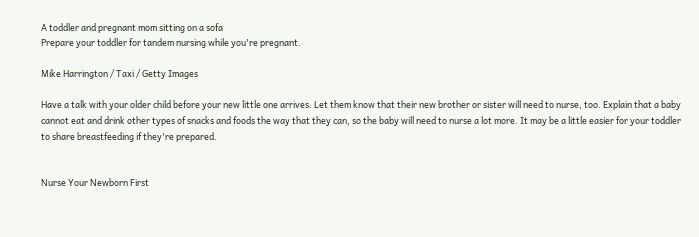A toddler and pregnant mom sitting on a sofa
Prepare your toddler for tandem nursing while you're pregnant.

Mike Harrington / Taxi / Getty Images

Have a talk with your older child before your new little one arrives. Let them know that their new brother or sister will need to nurse, too. Explain that a baby cannot eat and drink other types of snacks and foods the way that they can, so the baby will need to nurse a lot more. It may be a little easier for your toddler to share breastfeeding if they're prepared.


Nurse Your Newborn First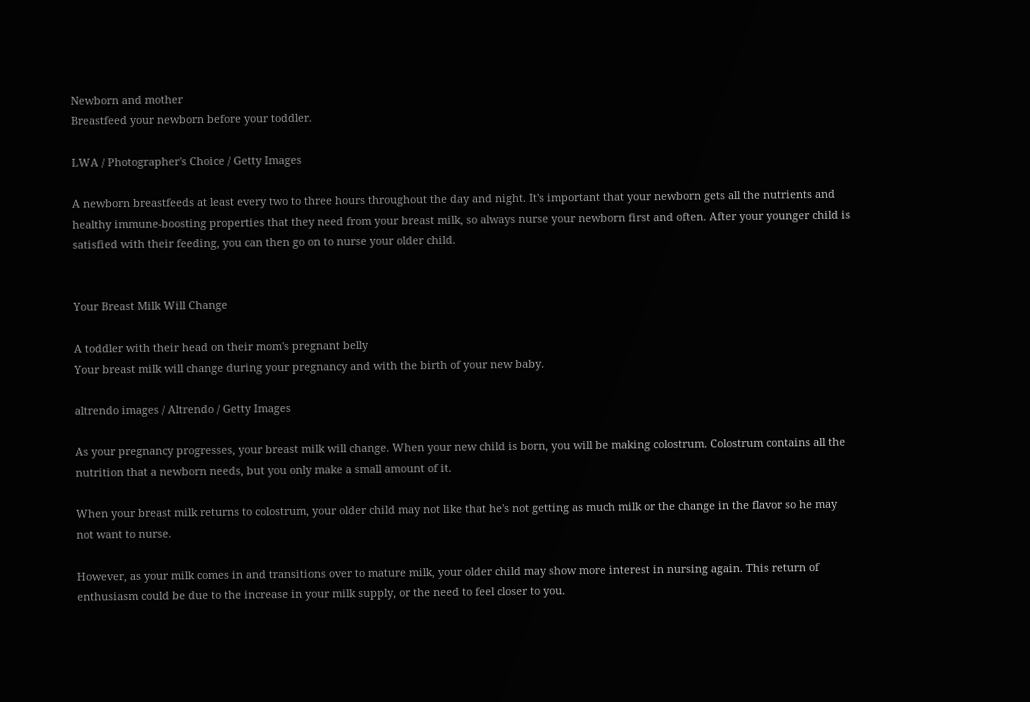Newborn and mother
Breastfeed your newborn before your toddler.

LWA / Photographer's Choice / Getty Images

A newborn breastfeeds at least every two to three hours throughout the day and night. It's important that your newborn gets all the nutrients and healthy immune-boosting properties that they need from your breast milk, so always nurse your newborn first and often. After your younger child is satisfied with their feeding, you can then go on to nurse your older child.


Your Breast Milk Will Change

A toddler with their head on their mom's pregnant belly
Your breast milk will change during your pregnancy and with the birth of your new baby.

altrendo images / Altrendo / Getty Images

As your pregnancy progresses, your breast milk will change. When your new child is born, you will be making colostrum. Colostrum contains all the nutrition that a newborn needs, but you only make a small amount of it.

When your breast milk returns to colostrum, your older child may not like that he's not getting as much milk or the change in the flavor so he may not want to nurse.

However, as your milk comes in and transitions over to mature milk, your older child may show more interest in nursing again. This return of enthusiasm could be due to the increase in your milk supply, or the need to feel closer to you.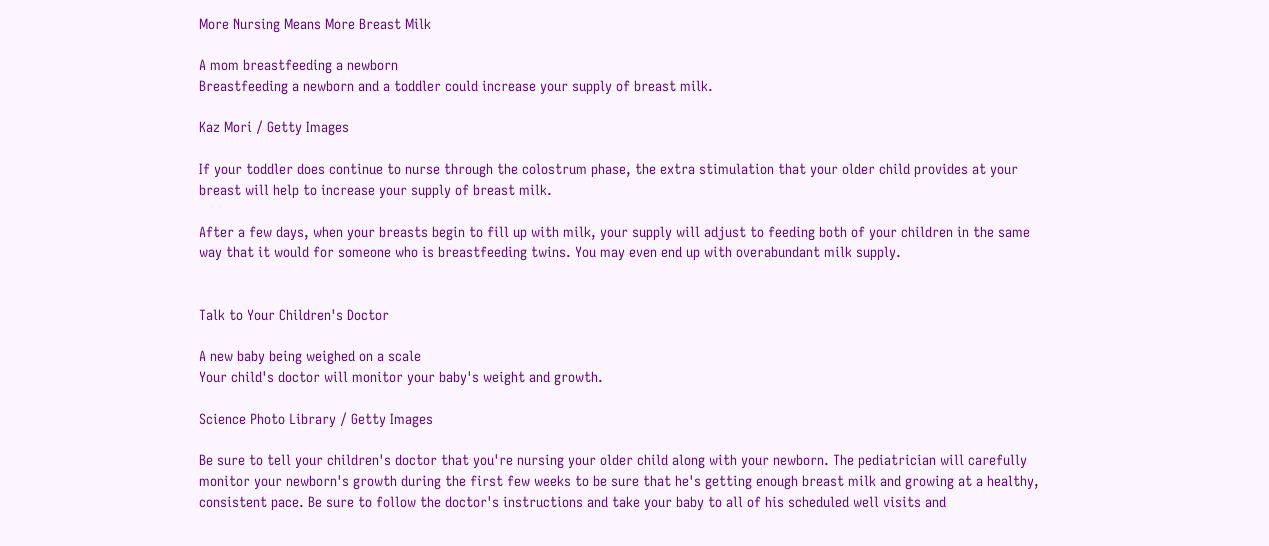More Nursing Means More Breast Milk

A mom breastfeeding a newborn
Breastfeeding a newborn and a toddler could increase your supply of breast milk.

Kaz Mori / Getty Images

If your toddler does continue to nurse through the colostrum phase, the extra stimulation that your older child provides at your breast will help to increase your supply of breast milk.

After a few days, when your breasts begin to fill up with milk, your supply will adjust to feeding both of your children in the same way that it would for someone who is breastfeeding twins. You may even end up with overabundant milk supply.


Talk to Your Children's Doctor

A new baby being weighed on a scale
Your child's doctor will monitor your baby's weight and growth.

Science Photo Library / Getty Images

Be sure to tell your children's doctor that you're nursing your older child along with your newborn. The pediatrician will carefully monitor your newborn's growth during the first few weeks to be sure that he's getting enough breast milk and growing at a healthy, consistent pace. Be sure to follow the doctor's instructions and take your baby to all of his scheduled well visits and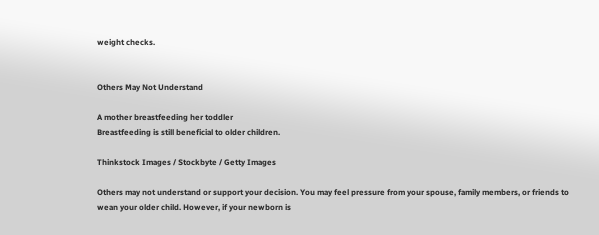weight checks.


Others May Not Understand

A mother breastfeeding her toddler
Breastfeeding is still beneficial to older children.

Thinkstock Images / Stockbyte / Getty Images

Others may not understand or support your decision. You may feel pressure from your spouse, family members, or friends to wean your older child. However, if your newborn is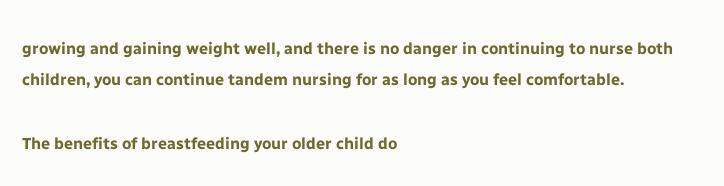growing and gaining weight well, and there is no danger in continuing to nurse both children, you can continue tandem nursing for as long as you feel comfortable.

The benefits of breastfeeding your older child do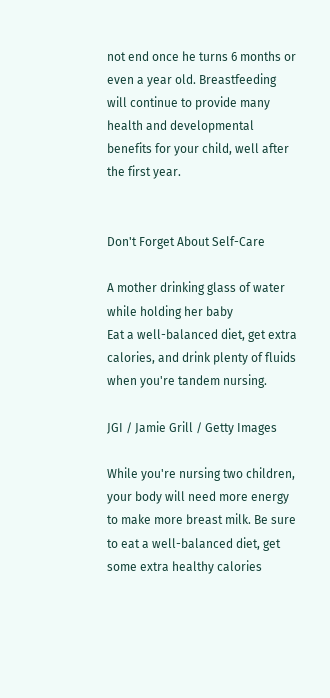not end once he turns 6 months or even a year old. Breastfeeding will continue to provide many health and developmental benefits for your child, well after the first year.


Don't Forget About Self-Care

A mother drinking glass of water while holding her baby
Eat a well-balanced diet, get extra calories, and drink plenty of fluids when you're tandem nursing.

JGI / Jamie Grill / Getty Images

While you're nursing two children, your body will need more energy to make more breast milk. Be sure to eat a well-balanced diet, get some extra healthy calories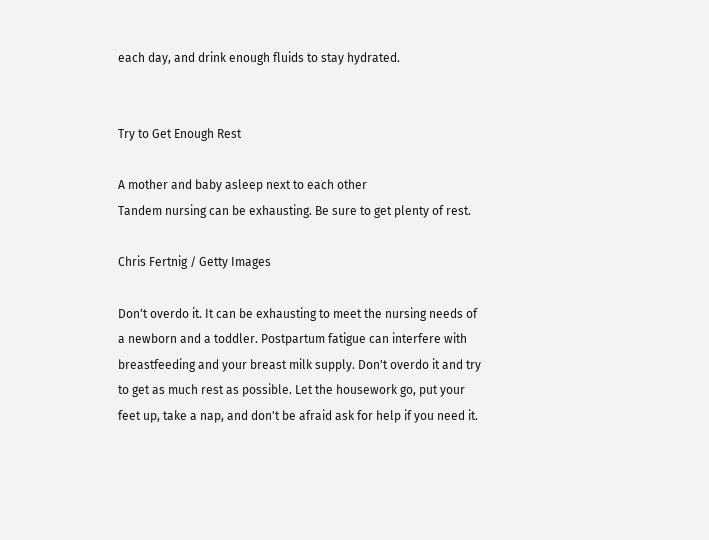each day, and drink enough fluids to stay hydrated.


Try to Get Enough Rest

A mother and baby asleep next to each other
Tandem nursing can be exhausting. Be sure to get plenty of rest.

Chris Fertnig / Getty Images

Don't overdo it. It can be exhausting to meet the nursing needs of a newborn and a toddler. Postpartum fatigue can interfere with breastfeeding and your breast milk supply. Don't overdo it and try to get as much rest as possible. Let the housework go, put your feet up, take a nap, and don't be afraid ask for help if you need it.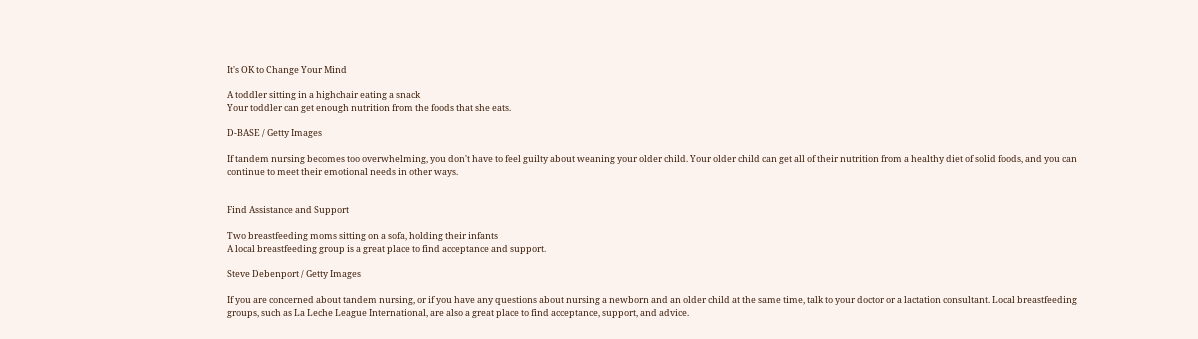It's OK to Change Your Mind

A toddler sitting in a highchair eating a snack
Your toddler can get enough nutrition from the foods that she eats.

D-BASE / Getty Images

If tandem nursing becomes too overwhelming, you don't have to feel guilty about weaning your older child. Your older child can get all of their nutrition from a healthy diet of solid foods, and you can continue to meet their emotional needs in other ways.


Find Assistance and Support

Two breastfeeding moms sitting on a sofa, holding their infants
A local breastfeeding group is a great place to find acceptance and support.

Steve Debenport / Getty Images

If you are concerned about tandem nursing, or if you have any questions about nursing a newborn and an older child at the same time, talk to your doctor or a lactation consultant. Local breastfeeding groups, such as La Leche League International, are also a great place to find acceptance, support, and advice.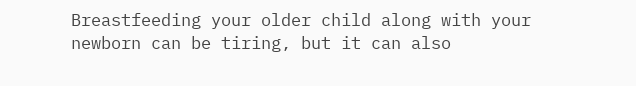Breastfeeding your older child along with your newborn can be tiring, but it can also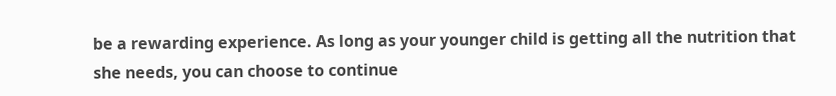be a rewarding experience. As long as your younger child is getting all the nutrition that she needs, you can choose to continue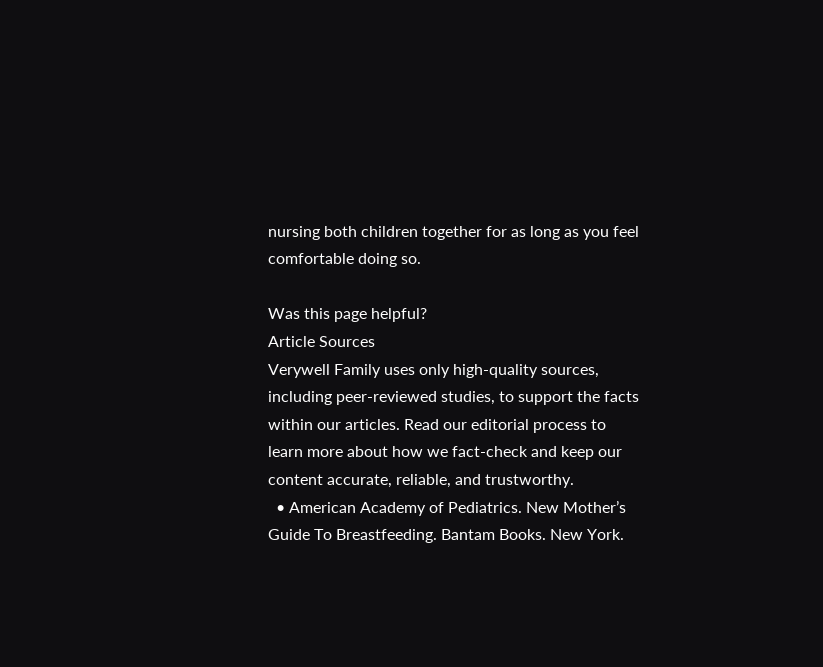nursing both children together for as long as you feel comfortable doing so.

Was this page helpful?
Article Sources
Verywell Family uses only high-quality sources, including peer-reviewed studies, to support the facts within our articles. Read our editorial process to learn more about how we fact-check and keep our content accurate, reliable, and trustworthy.
  • American Academy of Pediatrics. New Mother’s Guide To Breastfeeding. Bantam Books. New York.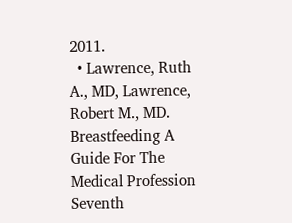2011.
  • Lawrence, Ruth A., MD, Lawrence, Robert M., MD. Breastfeeding A Guide For The Medical Profession Seventh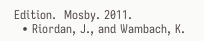Edition.  Mosby. 2011.
  • Riordan, J., and Wambach, K.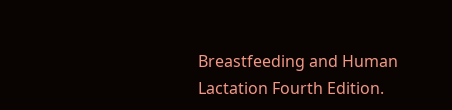Breastfeeding and Human Lactation Fourth Edition.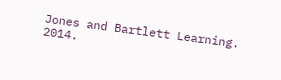Jones and Bartlett Learning. 2014.